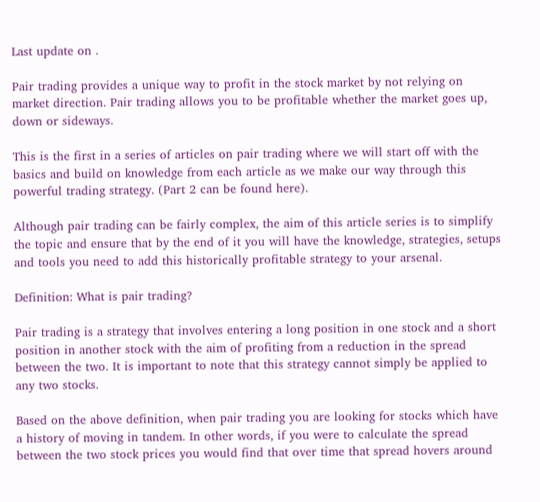Last update on .

Pair trading provides a unique way to profit in the stock market by not relying on market direction. Pair trading allows you to be profitable whether the market goes up, down or sideways.

This is the first in a series of articles on pair trading where we will start off with the basics and build on knowledge from each article as we make our way through this powerful trading strategy. (Part 2 can be found here).

Although pair trading can be fairly complex, the aim of this article series is to simplify the topic and ensure that by the end of it you will have the knowledge, strategies, setups and tools you need to add this historically profitable strategy to your arsenal.

Definition: What is pair trading?

Pair trading is a strategy that involves entering a long position in one stock and a short position in another stock with the aim of profiting from a reduction in the spread between the two. It is important to note that this strategy cannot simply be applied to any two stocks.

Based on the above definition, when pair trading you are looking for stocks which have a history of moving in tandem. In other words, if you were to calculate the spread between the two stock prices you would find that over time that spread hovers around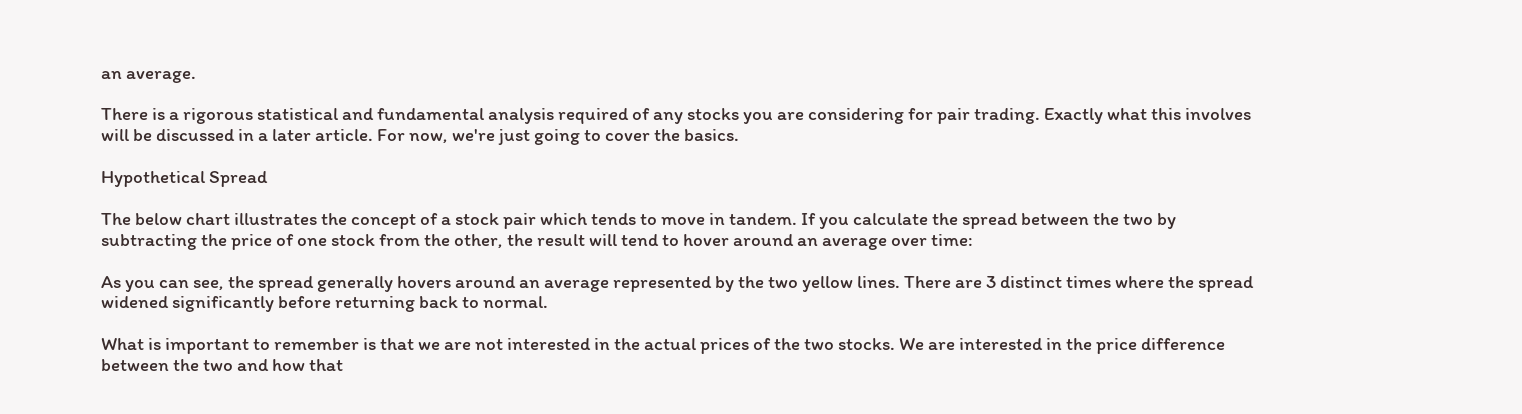an average.

There is a rigorous statistical and fundamental analysis required of any stocks you are considering for pair trading. Exactly what this involves will be discussed in a later article. For now, we're just going to cover the basics.

Hypothetical Spread

The below chart illustrates the concept of a stock pair which tends to move in tandem. If you calculate the spread between the two by subtracting the price of one stock from the other, the result will tend to hover around an average over time:

As you can see, the spread generally hovers around an average represented by the two yellow lines. There are 3 distinct times where the spread widened significantly before returning back to normal.

What is important to remember is that we are not interested in the actual prices of the two stocks. We are interested in the price difference between the two and how that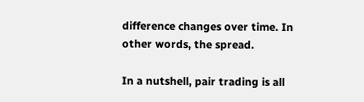difference changes over time. In other words, the spread.

In a nutshell, pair trading is all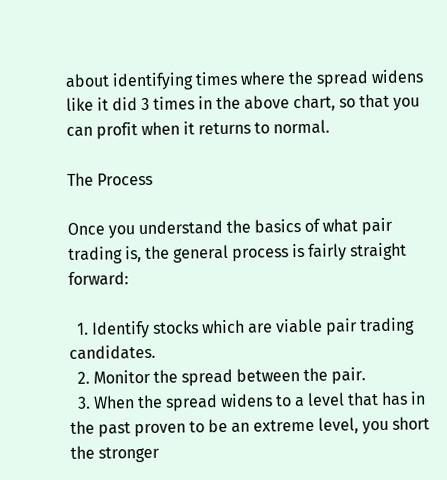about identifying times where the spread widens like it did 3 times in the above chart, so that you can profit when it returns to normal.

The Process

Once you understand the basics of what pair trading is, the general process is fairly straight forward:

  1. Identify stocks which are viable pair trading candidates.
  2. Monitor the spread between the pair.
  3. When the spread widens to a level that has in the past proven to be an extreme level, you short the stronger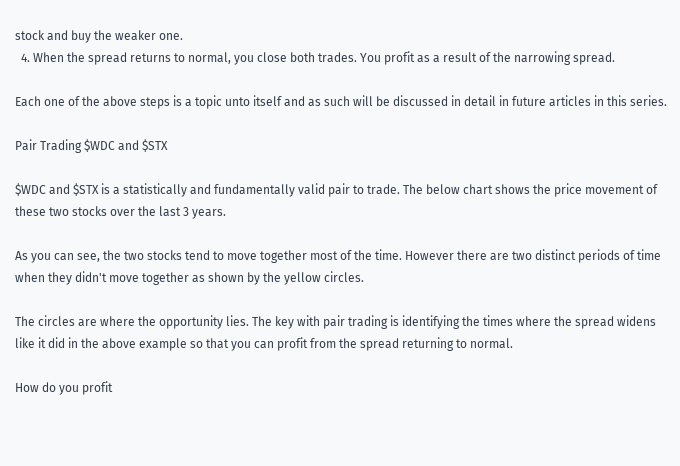stock and buy the weaker one.
  4. When the spread returns to normal, you close both trades. You profit as a result of the narrowing spread.

Each one of the above steps is a topic unto itself and as such will be discussed in detail in future articles in this series.

Pair Trading $WDC and $STX

$WDC and $STX is a statistically and fundamentally valid pair to trade. The below chart shows the price movement of these two stocks over the last 3 years.

As you can see, the two stocks tend to move together most of the time. However there are two distinct periods of time when they didn't move together as shown by the yellow circles.

The circles are where the opportunity lies. The key with pair trading is identifying the times where the spread widens like it did in the above example so that you can profit from the spread returning to normal.

How do you profit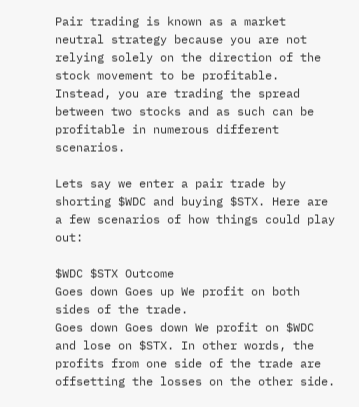Pair trading is known as a market neutral strategy because you are not relying solely on the direction of the stock movement to be profitable. Instead, you are trading the spread between two stocks and as such can be profitable in numerous different scenarios.

Lets say we enter a pair trade by shorting $WDC and buying $STX. Here are a few scenarios of how things could play out:

$WDC $STX Outcome
Goes down Goes up We profit on both sides of the trade.
Goes down Goes down We profit on $WDC and lose on $STX. In other words, the profits from one side of the trade are offsetting the losses on the other side.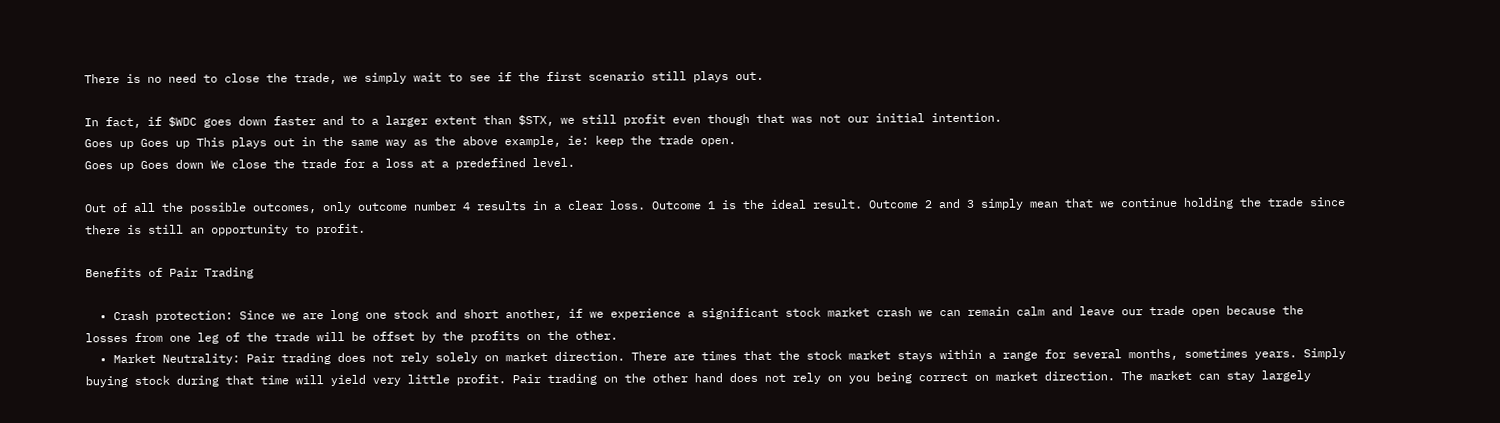There is no need to close the trade, we simply wait to see if the first scenario still plays out.

In fact, if $WDC goes down faster and to a larger extent than $STX, we still profit even though that was not our initial intention.
Goes up Goes up This plays out in the same way as the above example, ie: keep the trade open.
Goes up Goes down We close the trade for a loss at a predefined level.

Out of all the possible outcomes, only outcome number 4 results in a clear loss. Outcome 1 is the ideal result. Outcome 2 and 3 simply mean that we continue holding the trade since there is still an opportunity to profit.

Benefits of Pair Trading

  • Crash protection: Since we are long one stock and short another, if we experience a significant stock market crash we can remain calm and leave our trade open because the losses from one leg of the trade will be offset by the profits on the other.
  • Market Neutrality: Pair trading does not rely solely on market direction. There are times that the stock market stays within a range for several months, sometimes years. Simply buying stock during that time will yield very little profit. Pair trading on the other hand does not rely on you being correct on market direction. The market can stay largely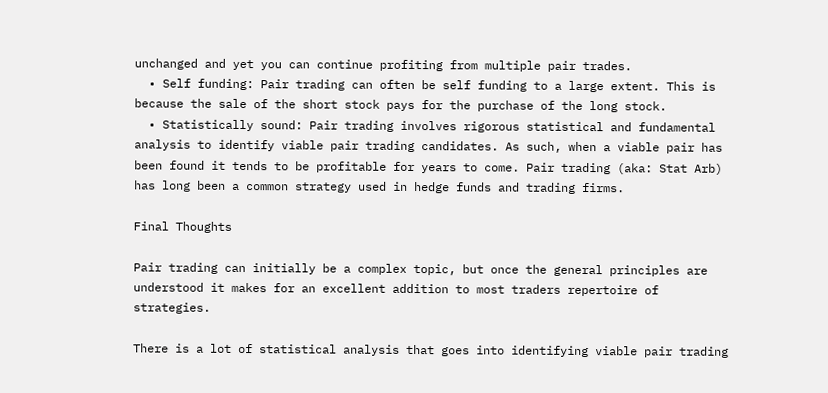unchanged and yet you can continue profiting from multiple pair trades.
  • Self funding: Pair trading can often be self funding to a large extent. This is because the sale of the short stock pays for the purchase of the long stock.
  • Statistically sound: Pair trading involves rigorous statistical and fundamental analysis to identify viable pair trading candidates. As such, when a viable pair has been found it tends to be profitable for years to come. Pair trading (aka: Stat Arb) has long been a common strategy used in hedge funds and trading firms.

Final Thoughts

Pair trading can initially be a complex topic, but once the general principles are understood it makes for an excellent addition to most traders repertoire of strategies.

There is a lot of statistical analysis that goes into identifying viable pair trading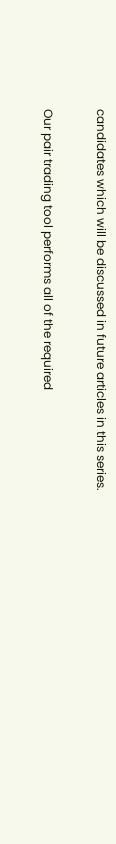candidates which will be discussed in future articles in this series.

Our pair trading tool performs all of the required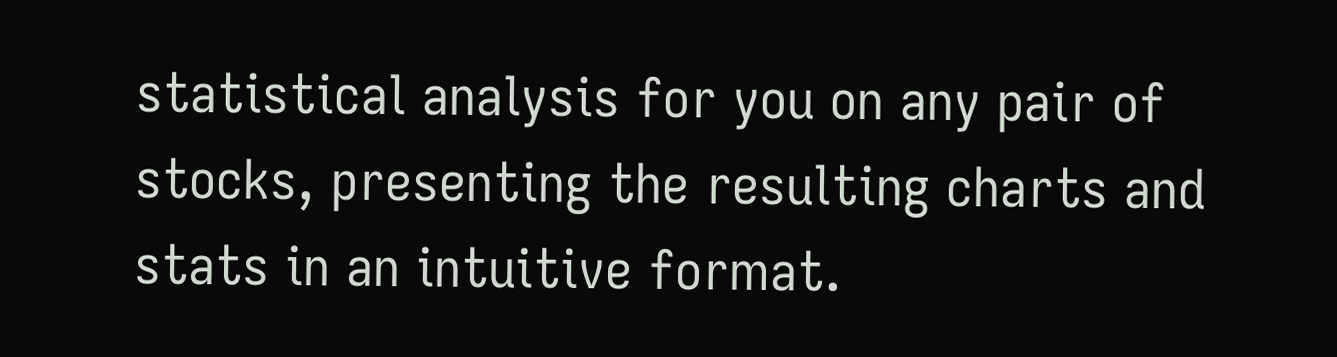statistical analysis for you on any pair of stocks, presenting the resulting charts and stats in an intuitive format.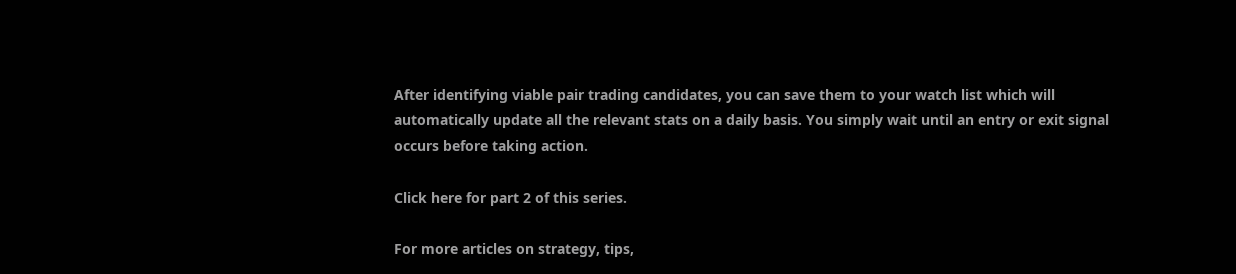After identifying viable pair trading candidates, you can save them to your watch list which will automatically update all the relevant stats on a daily basis. You simply wait until an entry or exit signal occurs before taking action.

Click here for part 2 of this series.

For more articles on strategy, tips,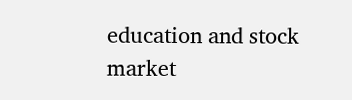education and stock market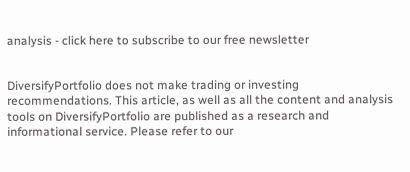analysis - click here to subscribe to our free newsletter


DiversifyPortfolio does not make trading or investing recommendations. This article, as well as all the content and analysis tools on DiversifyPortfolio are published as a research and informational service. Please refer to our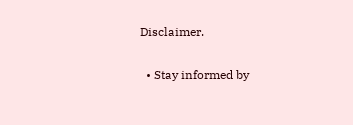Disclaimer.

  • Stay informed by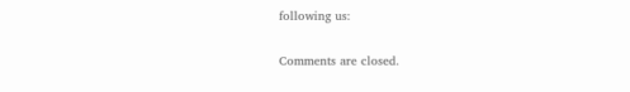following us:


Comments are closed.